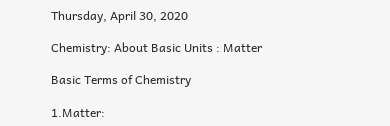Thursday, April 30, 2020

Chemistry: About Basic Units : Matter

Basic Terms of Chemistry

1.Matter: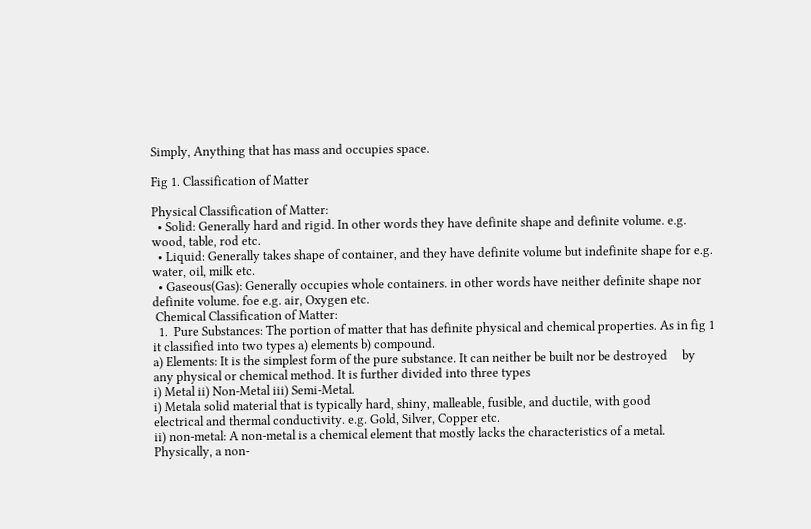Simply, Anything that has mass and occupies space.

Fig 1. Classification of Matter

Physical Classification of Matter:
  • Solid: Generally hard and rigid. In other words they have definite shape and definite volume. e.g. wood, table, rod etc.
  • Liquid: Generally takes shape of container, and they have definite volume but indefinite shape for e.g. water, oil, milk etc.
  • Gaseous(Gas): Generally occupies whole containers. in other words have neither definite shape nor definite volume. foe e.g. air, Oxygen etc.
 Chemical Classification of Matter:
  1.  Pure Substances: The portion of matter that has definite physical and chemical properties. As in fig 1 it classified into two types a) elements b) compound.
a) Elements: It is the simplest form of the pure substance. It can neither be built nor be destroyed     by any physical or chemical method. It is further divided into three types
i) Metal ii) Non-Metal iii) Semi-Metal.
i) Metala solid material that is typically hard, shiny, malleable, fusible, and ductile, with good        electrical and thermal conductivity. e.g. Gold, Silver, Copper etc.
ii) non-metal: A non-metal is a chemical element that mostly lacks the characteristics of a metal.     Physically, a non-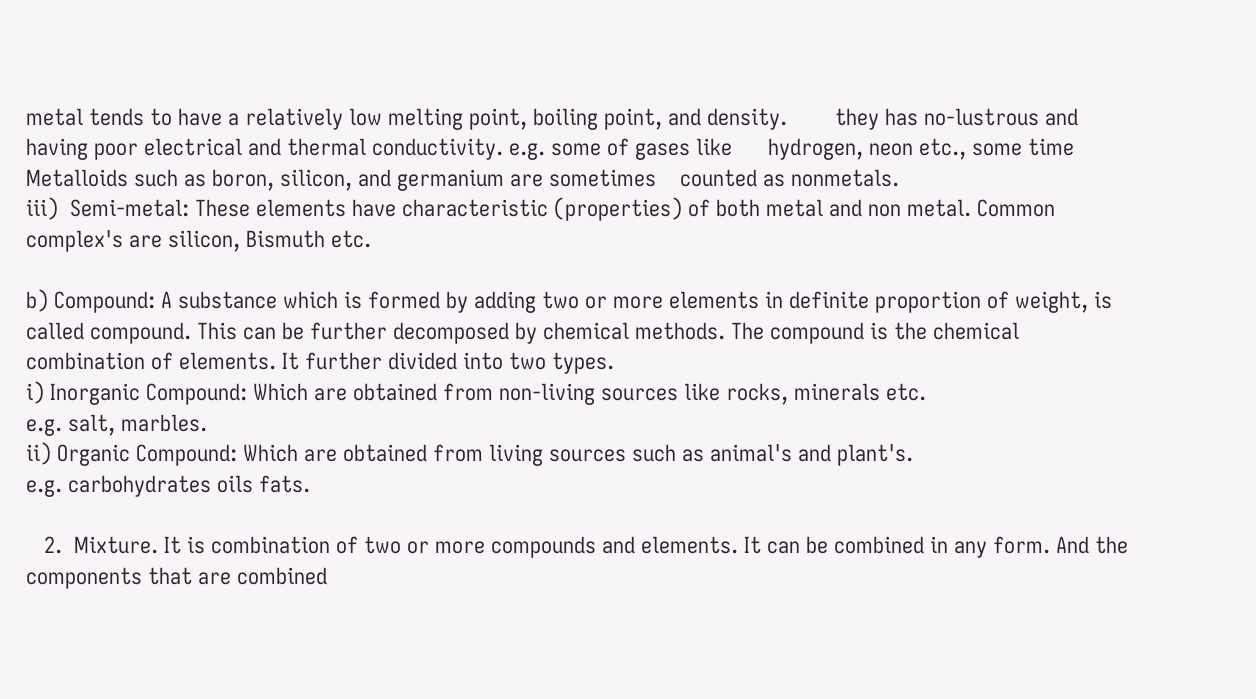metal tends to have a relatively low melting point, boiling point, and density.        they has no-lustrous and having poor electrical and thermal conductivity. e.g. some of gases like      hydrogen, neon etc., some time Metalloids such as boron, silicon, and germanium are sometimes    counted as nonmetals.
iii)  Semi-metal: These elements have characteristic (properties) of both metal and non metal. Common complex's are silicon, Bismuth etc.

b) Compound: A substance which is formed by adding two or more elements in definite proportion of weight, is called compound. This can be further decomposed by chemical methods. The compound is the chemical   combination of elements. It further divided into two types.
i) Inorganic Compound: Which are obtained from non-living sources like rocks, minerals etc.
e.g. salt, marbles.
ii) Organic Compound: Which are obtained from living sources such as animal's and plant's.
e.g. carbohydrates oils fats.

   2.  Mixture. It is combination of two or more compounds and elements. It can be combined in any form. And the components that are combined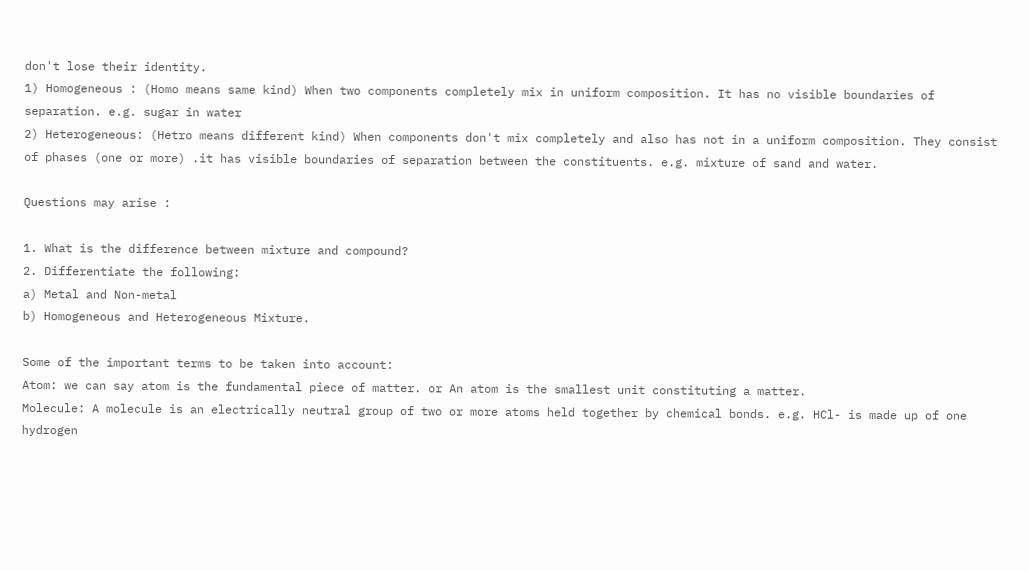don't lose their identity.
1) Homogeneous : (Homo means same kind) When two components completely mix in uniform composition. It has no visible boundaries of separation. e.g. sugar in water
2) Heterogeneous: (Hetro means different kind) When components don't mix completely and also has not in a uniform composition. They consist of phases (one or more) .it has visible boundaries of separation between the constituents. e.g. mixture of sand and water.

Questions may arise :

1. What is the difference between mixture and compound?
2. Differentiate the following:
a) Metal and Non-metal
b) Homogeneous and Heterogeneous Mixture.

Some of the important terms to be taken into account:
Atom: we can say atom is the fundamental piece of matter. or An atom is the smallest unit constituting a matter.
Molecule: A molecule is an electrically neutral group of two or more atoms held together by chemical bonds. e.g. HCl- is made up of one hydrogen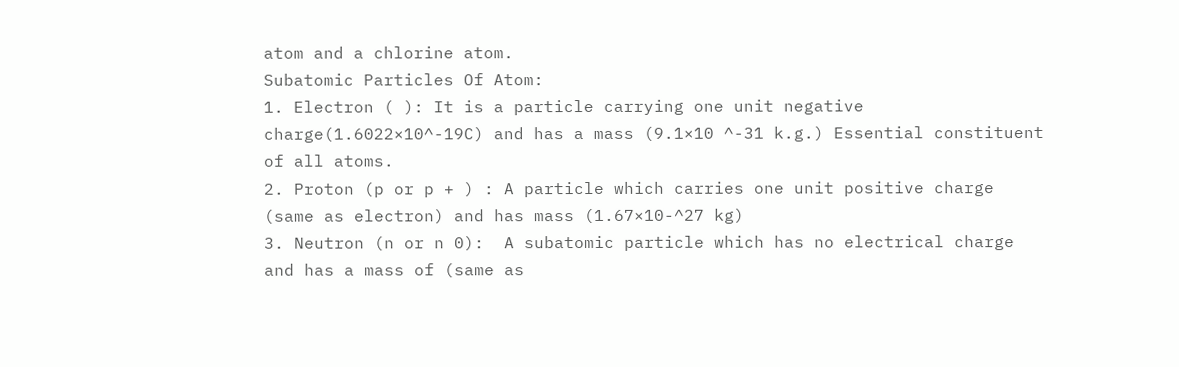atom and a chlorine atom.
Subatomic Particles Of Atom:
1. Electron ( ): It is a particle carrying one unit negative charge(1.6022×10^-19C) and has a mass (9.1×10 ^-31 k.g.) Essential constituent of all atoms.
2. Proton (p or p + ) : A particle which carries one unit positive charge (same as electron) and has mass (1.67×10-^27 kg)
3. Neutron (n or n 0):  A subatomic particle which has no electrical charge and has a mass of (same as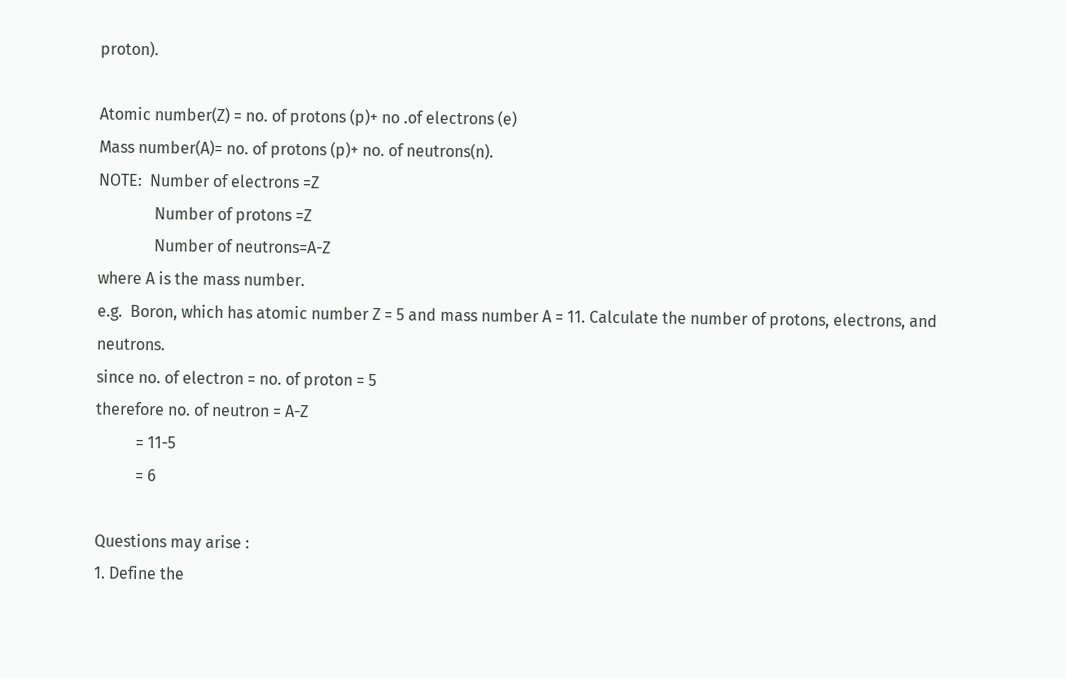proton).

Atomic number(Z) = no. of protons (p)+ no .of electrons (e)
Mass number(A)= no. of protons (p)+ no. of neutrons(n).
NOTE:  Number of electrons =Z
              Number of protons =Z
              Number of neutrons=A-Z
where A is the mass number.
e.g.  Boron, which has atomic number Z = 5 and mass number A = 11. Calculate the number of protons, electrons, and neutrons.
since no. of electron = no. of proton = 5
therefore no. of neutron = A-Z
          = 11-5
          = 6

Questions may arise :
1. Define the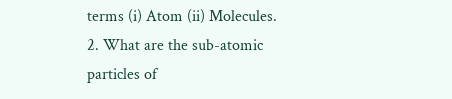terms (i) Atom (ii) Molecules.
2. What are the sub-atomic particles of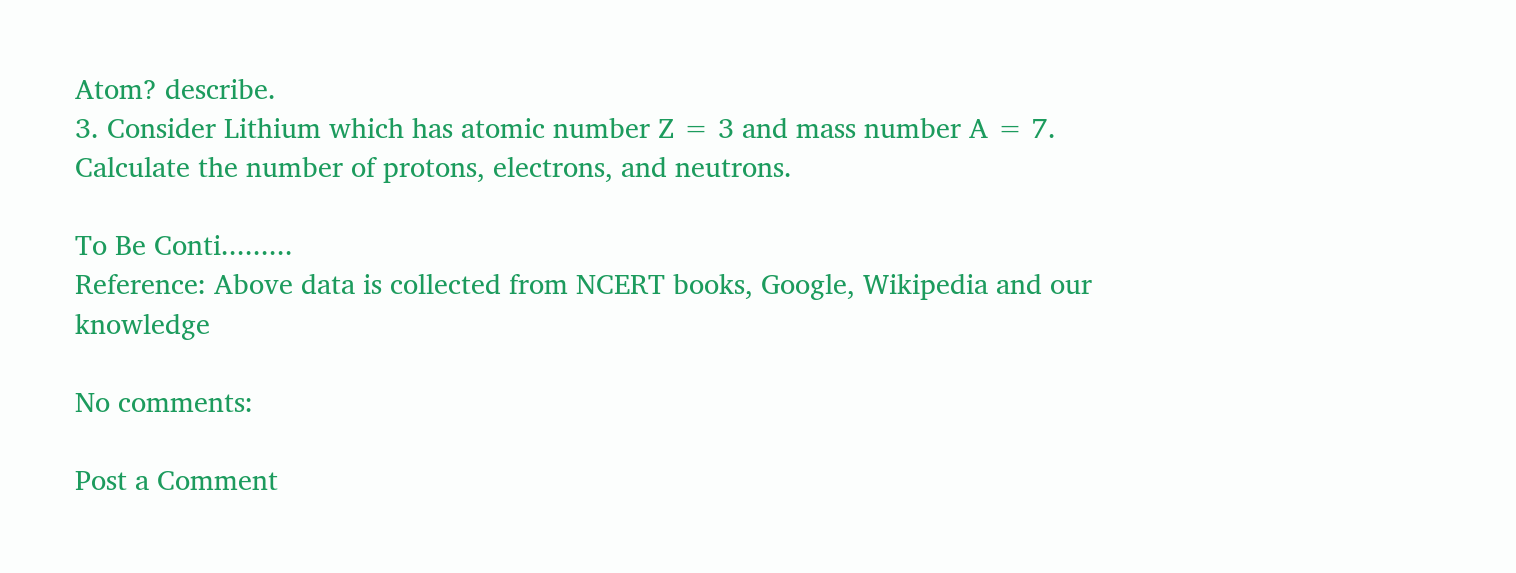Atom? describe.
3. Consider Lithium which has atomic number Z = 3 and mass number A = 7. Calculate the number of protons, electrons, and neutrons.

To Be Conti.........
Reference: Above data is collected from NCERT books, Google, Wikipedia and our knowledge

No comments:

Post a Comment